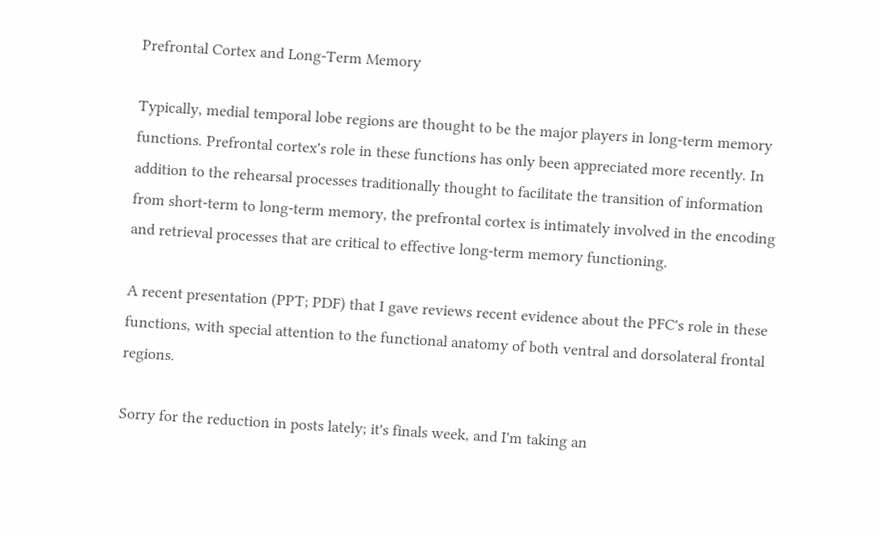Prefrontal Cortex and Long-Term Memory

Typically, medial temporal lobe regions are thought to be the major players in long-term memory functions. Prefrontal cortex's role in these functions has only been appreciated more recently. In addition to the rehearsal processes traditionally thought to facilitate the transition of information from short-term to long-term memory, the prefrontal cortex is intimately involved in the encoding and retrieval processes that are critical to effective long-term memory functioning.

A recent presentation (PPT; PDF) that I gave reviews recent evidence about the PFC's role in these functions, with special attention to the functional anatomy of both ventral and dorsolateral frontal regions.

Sorry for the reduction in posts lately; it's finals week, and I'm taking an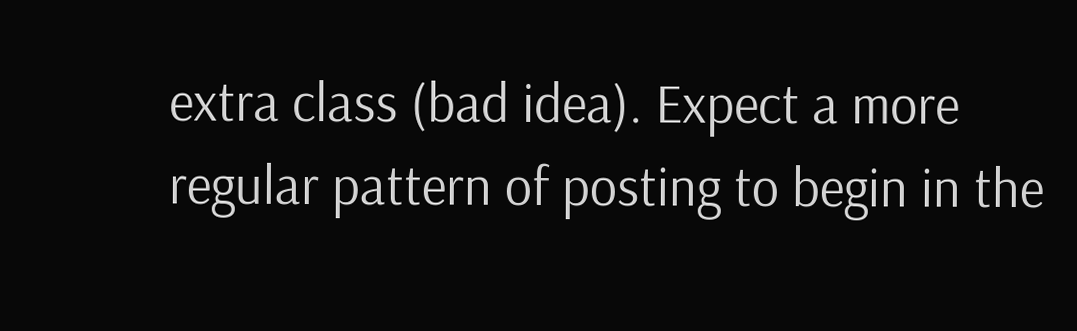extra class (bad idea). Expect a more regular pattern of posting to begin in the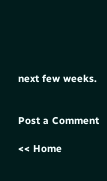next few weeks.


Post a Comment

<< Home